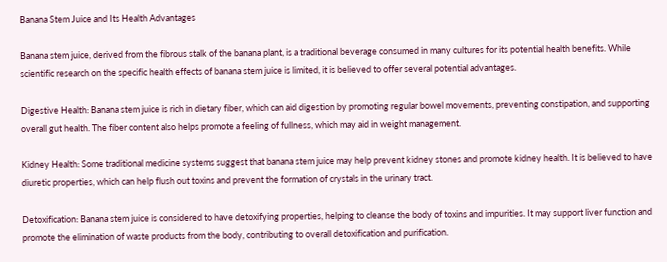Banana Stem Juice and Its Health Advantages

Banana stem juice, derived from the fibrous stalk of the banana plant, is a traditional beverage consumed in many cultures for its potential health benefits. While scientific research on the specific health effects of banana stem juice is limited, it is believed to offer several potential advantages.

Digestive Health: Banana stem juice is rich in dietary fiber, which can aid digestion by promoting regular bowel movements, preventing constipation, and supporting overall gut health. The fiber content also helps promote a feeling of fullness, which may aid in weight management.

Kidney Health: Some traditional medicine systems suggest that banana stem juice may help prevent kidney stones and promote kidney health. It is believed to have diuretic properties, which can help flush out toxins and prevent the formation of crystals in the urinary tract.

Detoxification: Banana stem juice is considered to have detoxifying properties, helping to cleanse the body of toxins and impurities. It may support liver function and promote the elimination of waste products from the body, contributing to overall detoxification and purification.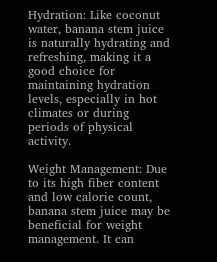Hydration: Like coconut water, banana stem juice is naturally hydrating and refreshing, making it a good choice for maintaining hydration levels, especially in hot climates or during periods of physical activity.

Weight Management: Due to its high fiber content and low calorie count, banana stem juice may be beneficial for weight management. It can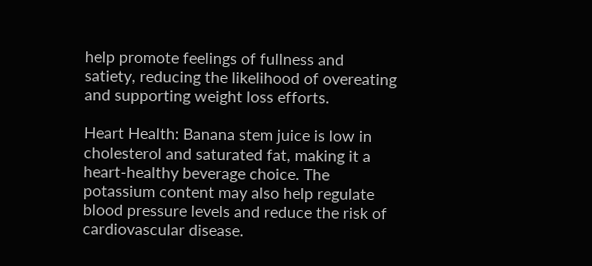help promote feelings of fullness and satiety, reducing the likelihood of overeating and supporting weight loss efforts.

Heart Health: Banana stem juice is low in cholesterol and saturated fat, making it a heart-healthy beverage choice. The potassium content may also help regulate blood pressure levels and reduce the risk of cardiovascular disease.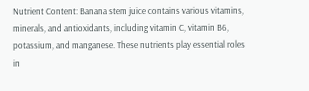Nutrient Content: Banana stem juice contains various vitamins, minerals, and antioxidants, including vitamin C, vitamin B6, potassium, and manganese. These nutrients play essential roles in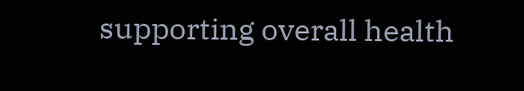supporting overall health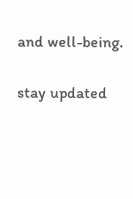and well-being.

stay updated